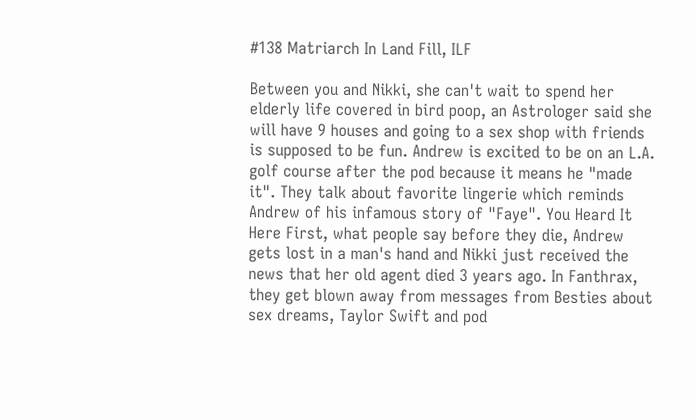#138 Matriarch In Land Fill, ILF

Between you and Nikki, she can't wait to spend her elderly life covered in bird poop, an Astrologer said she will have 9 houses and going to a sex shop with friends is supposed to be fun. Andrew is excited to be on an L.A. golf course after the pod because it means he "made it". They talk about favorite lingerie which reminds Andrew of his infamous story of "Faye". You Heard It Here First, what people say before they die, Andrew gets lost in a man's hand and Nikki just received the news that her old agent died 3 years ago. In Fanthrax, they get blown away from messages from Besties about sex dreams, Taylor Swift and pod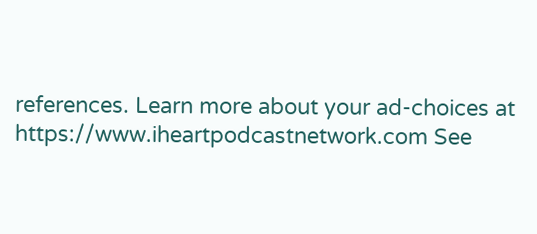references. Learn more about your ad-choices at https://www.iheartpodcastnetwork.com See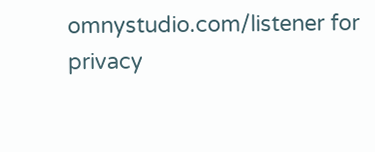omnystudio.com/listener for privacy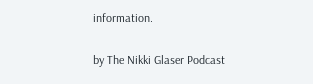information.

by The Nikki Glaser Podcast